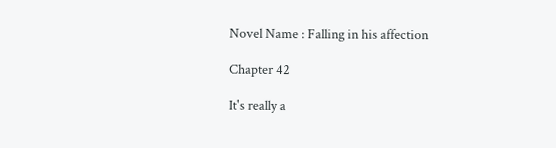Novel Name : Falling in his affection

Chapter 42

It's really a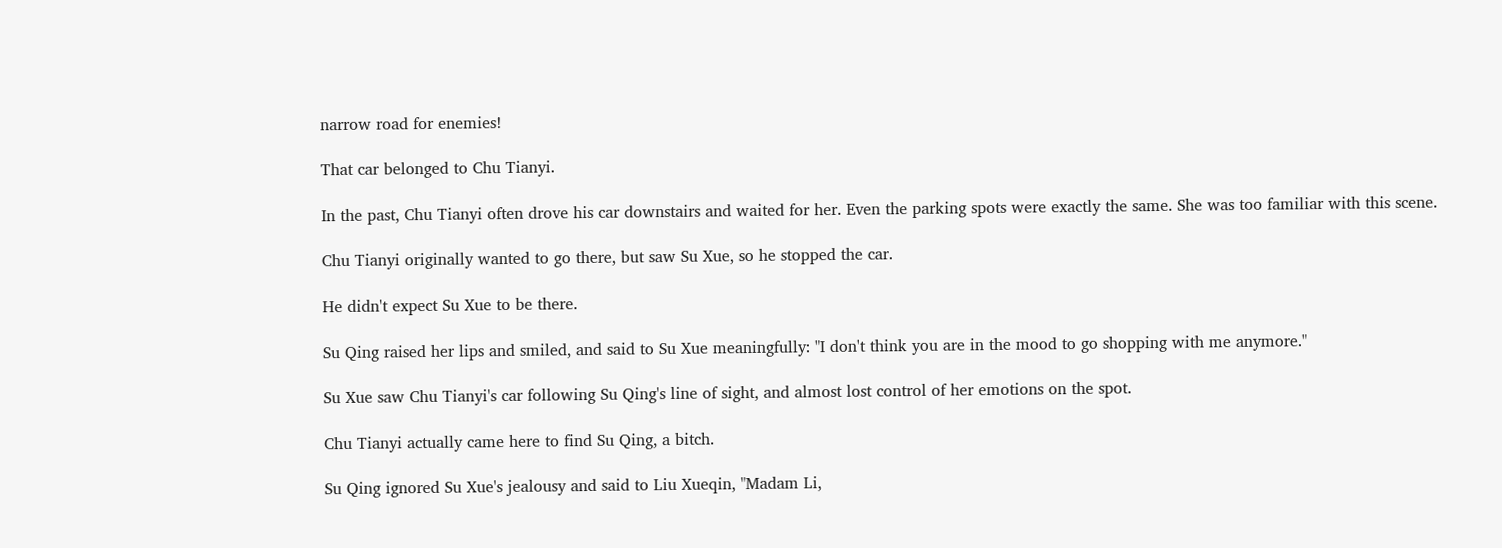narrow road for enemies!

That car belonged to Chu Tianyi.

In the past, Chu Tianyi often drove his car downstairs and waited for her. Even the parking spots were exactly the same. She was too familiar with this scene.

Chu Tianyi originally wanted to go there, but saw Su Xue, so he stopped the car.

He didn't expect Su Xue to be there.

Su Qing raised her lips and smiled, and said to Su Xue meaningfully: "I don't think you are in the mood to go shopping with me anymore."

Su Xue saw Chu Tianyi's car following Su Qing's line of sight, and almost lost control of her emotions on the spot.

Chu Tianyi actually came here to find Su Qing, a bitch.

Su Qing ignored Su Xue's jealousy and said to Liu Xueqin, "Madam Li,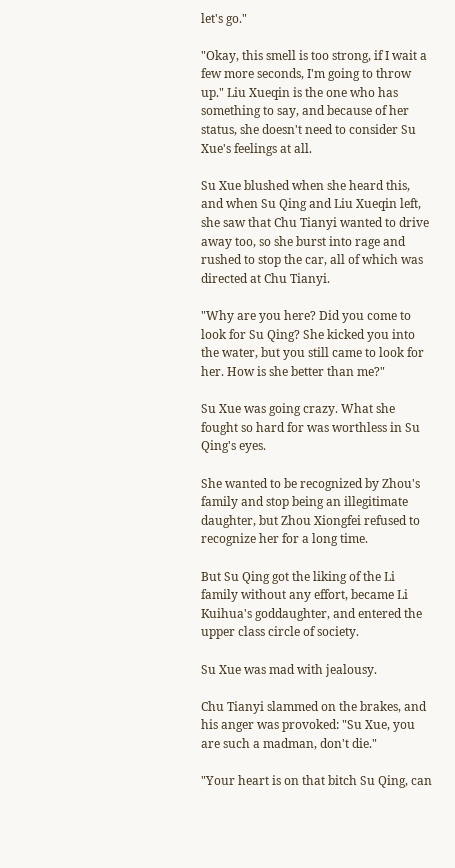let's go."

"Okay, this smell is too strong, if I wait a few more seconds, I'm going to throw up." Liu Xueqin is the one who has something to say, and because of her status, she doesn't need to consider Su Xue's feelings at all.

Su Xue blushed when she heard this, and when Su Qing and Liu Xueqin left, she saw that Chu Tianyi wanted to drive away too, so she burst into rage and rushed to stop the car, all of which was directed at Chu Tianyi.

"Why are you here? Did you come to look for Su Qing? She kicked you into the water, but you still came to look for her. How is she better than me?"

Su Xue was going crazy. What she fought so hard for was worthless in Su Qing's eyes.

She wanted to be recognized by Zhou's family and stop being an illegitimate daughter, but Zhou Xiongfei refused to recognize her for a long time.

But Su Qing got the liking of the Li family without any effort, became Li Kuihua's goddaughter, and entered the upper class circle of society.

Su Xue was mad with jealousy.

Chu Tianyi slammed on the brakes, and his anger was provoked: "Su Xue, you are such a madman, don't die."

"Your heart is on that bitch Su Qing, can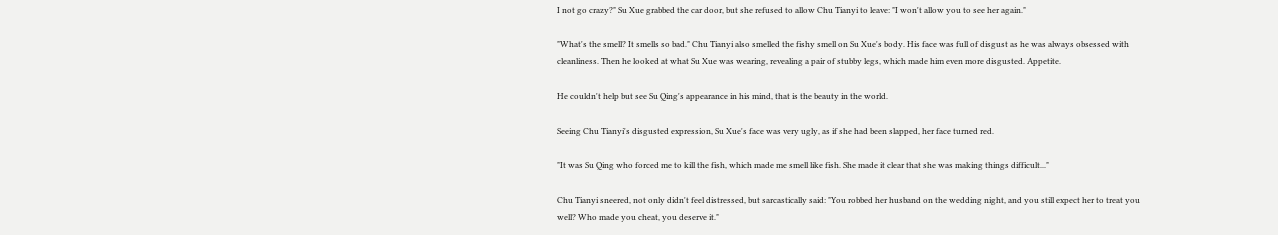I not go crazy?" Su Xue grabbed the car door, but she refused to allow Chu Tianyi to leave: "I won't allow you to see her again."

"What's the smell? It smells so bad." Chu Tianyi also smelled the fishy smell on Su Xue's body. His face was full of disgust as he was always obsessed with cleanliness. Then he looked at what Su Xue was wearing, revealing a pair of stubby legs, which made him even more disgusted. Appetite.

He couldn't help but see Su Qing's appearance in his mind, that is the beauty in the world.

Seeing Chu Tianyi's disgusted expression, Su Xue's face was very ugly, as if she had been slapped, her face turned red.

"It was Su Qing who forced me to kill the fish, which made me smell like fish. She made it clear that she was making things difficult..."

Chu Tianyi sneered, not only didn't feel distressed, but sarcastically said: "You robbed her husband on the wedding night, and you still expect her to treat you well? Who made you cheat, you deserve it."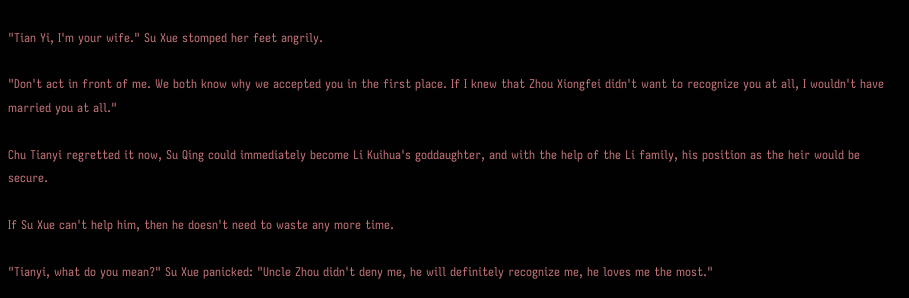"Tian Yi, I'm your wife." Su Xue stomped her feet angrily.

"Don't act in front of me. We both know why we accepted you in the first place. If I knew that Zhou Xiongfei didn't want to recognize you at all, I wouldn't have married you at all."

Chu Tianyi regretted it now, Su Qing could immediately become Li Kuihua's goddaughter, and with the help of the Li family, his position as the heir would be secure.

If Su Xue can't help him, then he doesn't need to waste any more time.

"Tianyi, what do you mean?" Su Xue panicked: "Uncle Zhou didn't deny me, he will definitely recognize me, he loves me the most."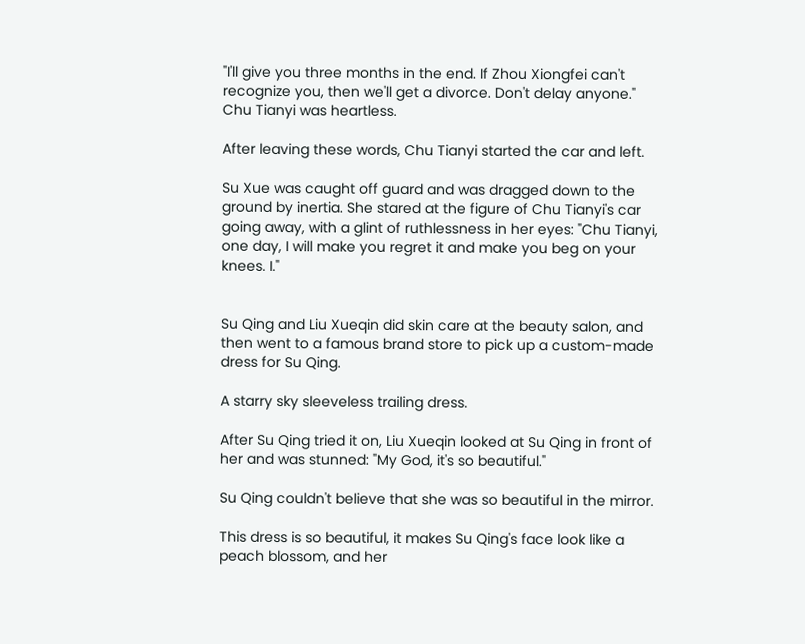"I'll give you three months in the end. If Zhou Xiongfei can't recognize you, then we'll get a divorce. Don't delay anyone." Chu Tianyi was heartless.

After leaving these words, Chu Tianyi started the car and left.

Su Xue was caught off guard and was dragged down to the ground by inertia. She stared at the figure of Chu Tianyi's car going away, with a glint of ruthlessness in her eyes: "Chu Tianyi, one day, I will make you regret it and make you beg on your knees. I."


Su Qing and Liu Xueqin did skin care at the beauty salon, and then went to a famous brand store to pick up a custom-made dress for Su Qing.

A starry sky sleeveless trailing dress.

After Su Qing tried it on, Liu Xueqin looked at Su Qing in front of her and was stunned: "My God, it's so beautiful."

Su Qing couldn't believe that she was so beautiful in the mirror.

This dress is so beautiful, it makes Su Qing's face look like a peach blossom, and her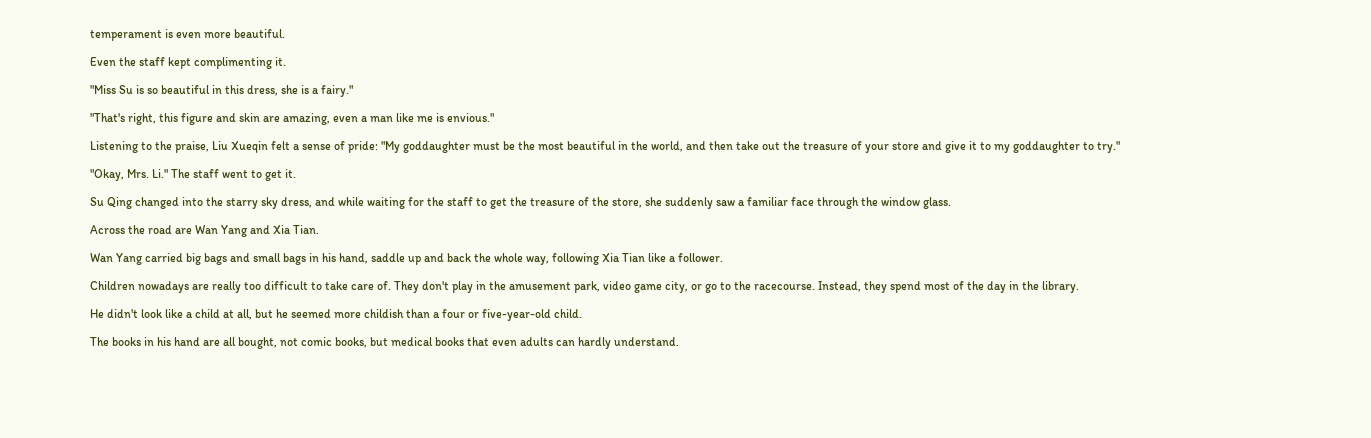temperament is even more beautiful.

Even the staff kept complimenting it.

"Miss Su is so beautiful in this dress, she is a fairy."

"That's right, this figure and skin are amazing, even a man like me is envious."

Listening to the praise, Liu Xueqin felt a sense of pride: "My goddaughter must be the most beautiful in the world, and then take out the treasure of your store and give it to my goddaughter to try."

"Okay, Mrs. Li." The staff went to get it.

Su Qing changed into the starry sky dress, and while waiting for the staff to get the treasure of the store, she suddenly saw a familiar face through the window glass.

Across the road are Wan Yang and Xia Tian.

Wan Yang carried big bags and small bags in his hand, saddle up and back the whole way, following Xia Tian like a follower.

Children nowadays are really too difficult to take care of. They don't play in the amusement park, video game city, or go to the racecourse. Instead, they spend most of the day in the library.

He didn't look like a child at all, but he seemed more childish than a four or five-year-old child.

The books in his hand are all bought, not comic books, but medical books that even adults can hardly understand.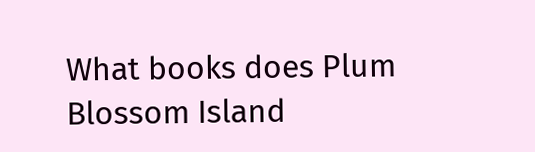What books does Plum Blossom Island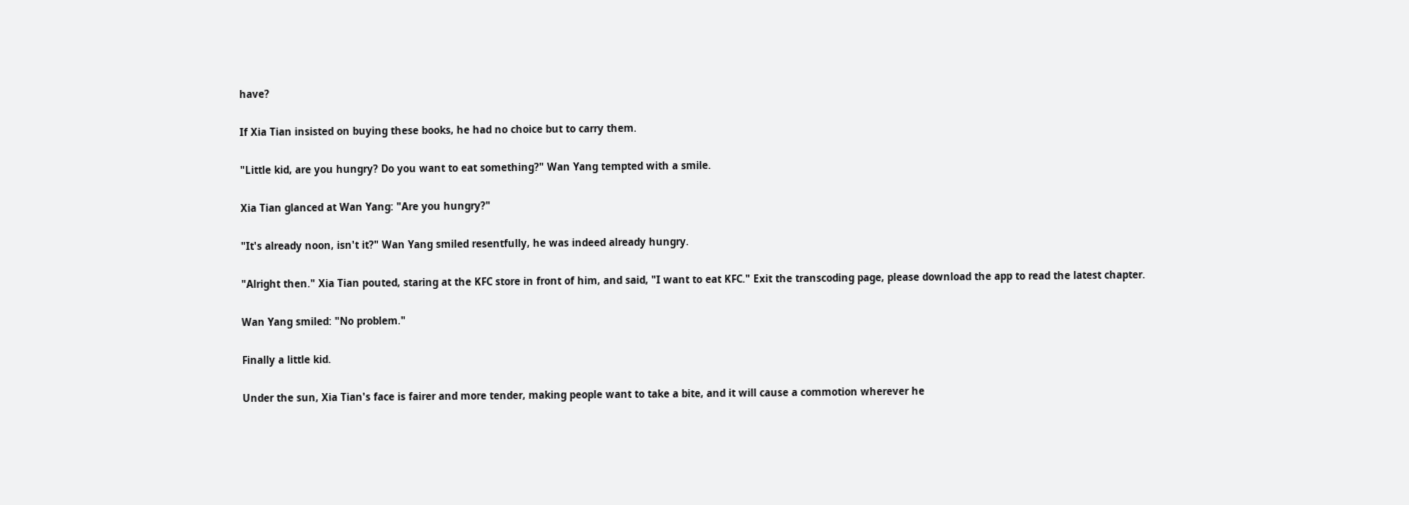have?

If Xia Tian insisted on buying these books, he had no choice but to carry them.

"Little kid, are you hungry? Do you want to eat something?" Wan Yang tempted with a smile.

Xia Tian glanced at Wan Yang: "Are you hungry?"

"It's already noon, isn't it?" Wan Yang smiled resentfully, he was indeed already hungry.

"Alright then." Xia Tian pouted, staring at the KFC store in front of him, and said, "I want to eat KFC." Exit the transcoding page, please download the app to read the latest chapter.

Wan Yang smiled: "No problem."

Finally a little kid.

Under the sun, Xia Tian's face is fairer and more tender, making people want to take a bite, and it will cause a commotion wherever he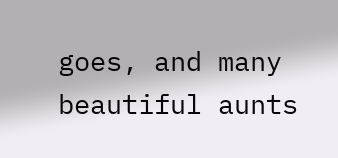goes, and many beautiful aunts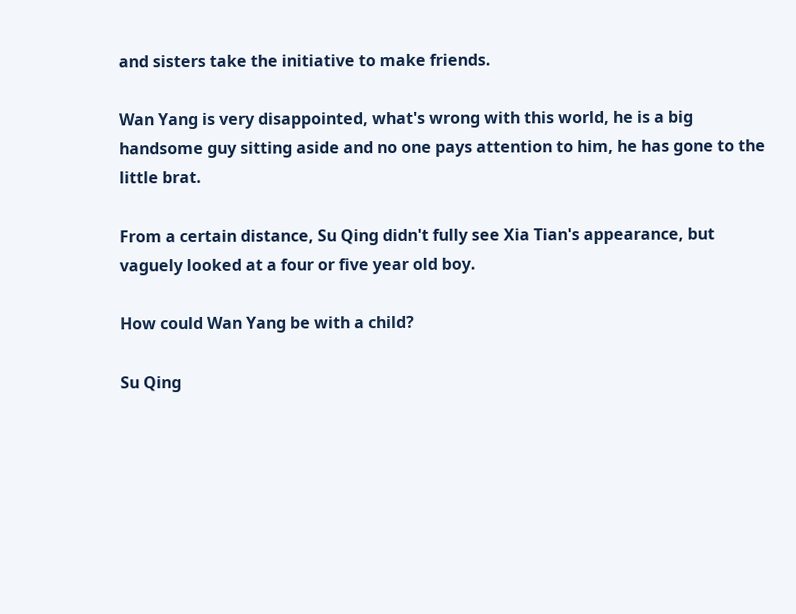and sisters take the initiative to make friends.

Wan Yang is very disappointed, what's wrong with this world, he is a big handsome guy sitting aside and no one pays attention to him, he has gone to the little brat.

From a certain distance, Su Qing didn't fully see Xia Tian's appearance, but vaguely looked at a four or five year old boy.

How could Wan Yang be with a child?

Su Qing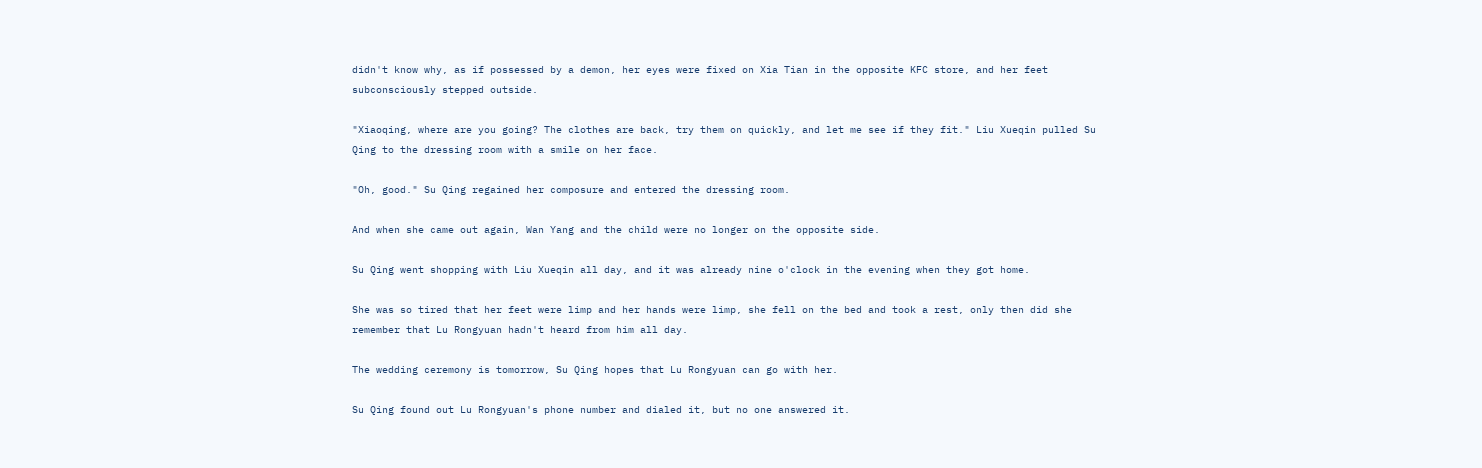didn't know why, as if possessed by a demon, her eyes were fixed on Xia Tian in the opposite KFC store, and her feet subconsciously stepped outside.

"Xiaoqing, where are you going? The clothes are back, try them on quickly, and let me see if they fit." Liu Xueqin pulled Su Qing to the dressing room with a smile on her face.

"Oh, good." Su Qing regained her composure and entered the dressing room.

And when she came out again, Wan Yang and the child were no longer on the opposite side.

Su Qing went shopping with Liu Xueqin all day, and it was already nine o'clock in the evening when they got home.

She was so tired that her feet were limp and her hands were limp, she fell on the bed and took a rest, only then did she remember that Lu Rongyuan hadn't heard from him all day.

The wedding ceremony is tomorrow, Su Qing hopes that Lu Rongyuan can go with her.

Su Qing found out Lu Rongyuan's phone number and dialed it, but no one answered it.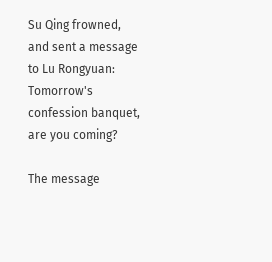Su Qing frowned, and sent a message to Lu Rongyuan: Tomorrow's confession banquet, are you coming?

The message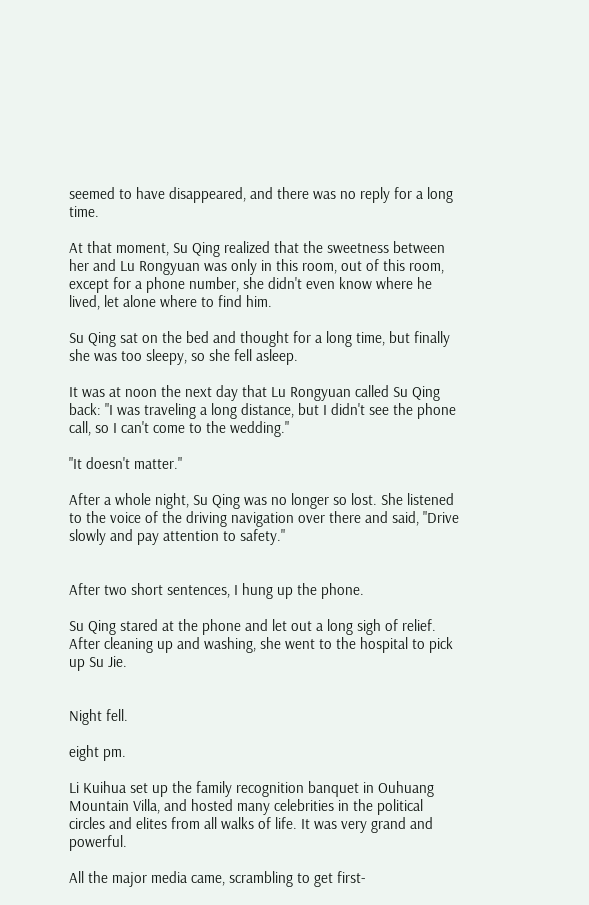seemed to have disappeared, and there was no reply for a long time.

At that moment, Su Qing realized that the sweetness between her and Lu Rongyuan was only in this room, out of this room, except for a phone number, she didn't even know where he lived, let alone where to find him.

Su Qing sat on the bed and thought for a long time, but finally she was too sleepy, so she fell asleep.

It was at noon the next day that Lu Rongyuan called Su Qing back: "I was traveling a long distance, but I didn't see the phone call, so I can't come to the wedding."

"It doesn't matter."

After a whole night, Su Qing was no longer so lost. She listened to the voice of the driving navigation over there and said, "Drive slowly and pay attention to safety."


After two short sentences, I hung up the phone.

Su Qing stared at the phone and let out a long sigh of relief. After cleaning up and washing, she went to the hospital to pick up Su Jie.


Night fell.

eight pm.

Li Kuihua set up the family recognition banquet in Ouhuang Mountain Villa, and hosted many celebrities in the political circles and elites from all walks of life. It was very grand and powerful.

All the major media came, scrambling to get first-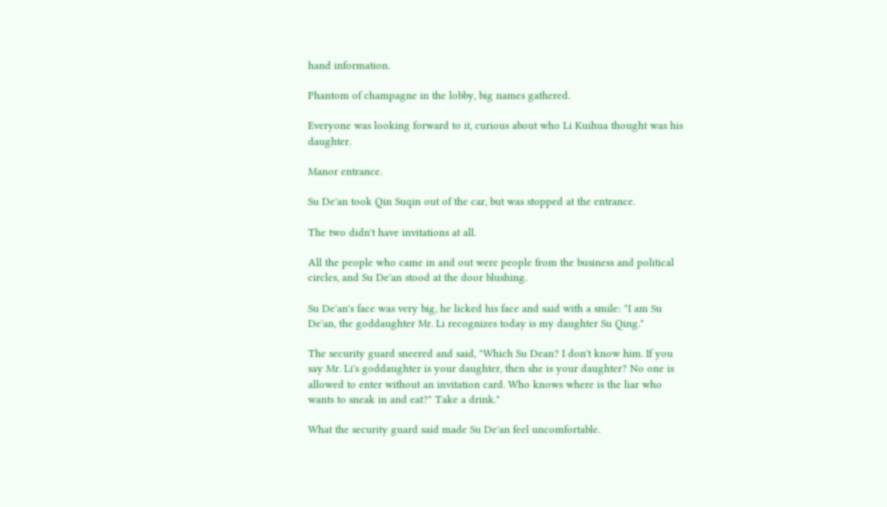hand information.

Phantom of champagne in the lobby, big names gathered.

Everyone was looking forward to it, curious about who Li Kuihua thought was his daughter.

Manor entrance.

Su De'an took Qin Suqin out of the car, but was stopped at the entrance.

The two didn't have invitations at all.

All the people who came in and out were people from the business and political circles, and Su De'an stood at the door blushing.

Su De'an's face was very big, he licked his face and said with a smile: "I am Su De'an, the goddaughter Mr. Li recognizes today is my daughter Su Qing."

The security guard sneered and said, "Which Su Dean? I don't know him. If you say Mr. Li's goddaughter is your daughter, then she is your daughter? No one is allowed to enter without an invitation card. Who knows where is the liar who wants to sneak in and eat?" Take a drink."

What the security guard said made Su De'an feel uncomfortable.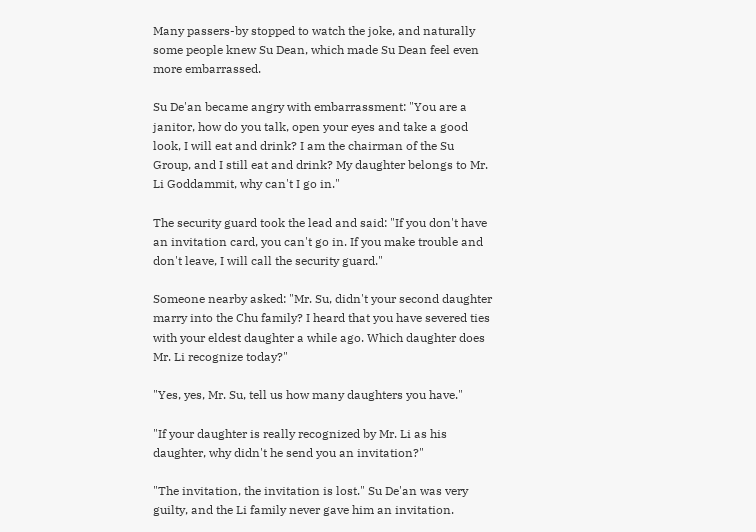Many passers-by stopped to watch the joke, and naturally some people knew Su Dean, which made Su Dean feel even more embarrassed.

Su De'an became angry with embarrassment: "You are a janitor, how do you talk, open your eyes and take a good look, I will eat and drink? I am the chairman of the Su Group, and I still eat and drink? My daughter belongs to Mr. Li Goddammit, why can't I go in."

The security guard took the lead and said: "If you don't have an invitation card, you can't go in. If you make trouble and don't leave, I will call the security guard."

Someone nearby asked: "Mr. Su, didn't your second daughter marry into the Chu family? I heard that you have severed ties with your eldest daughter a while ago. Which daughter does Mr. Li recognize today?"

"Yes, yes, Mr. Su, tell us how many daughters you have."

"If your daughter is really recognized by Mr. Li as his daughter, why didn't he send you an invitation?"

"The invitation, the invitation is lost." Su De'an was very guilty, and the Li family never gave him an invitation.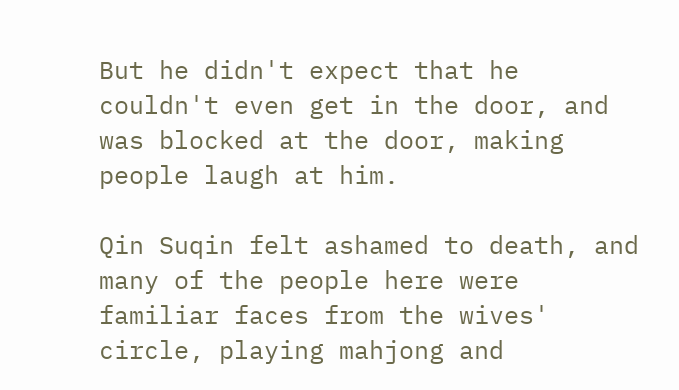But he didn't expect that he couldn't even get in the door, and was blocked at the door, making people laugh at him.

Qin Suqin felt ashamed to death, and many of the people here were familiar faces from the wives' circle, playing mahjong and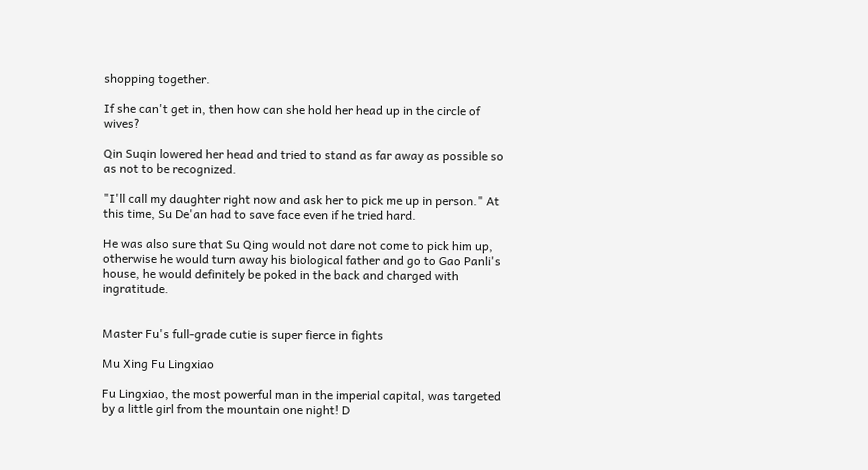shopping together.

If she can't get in, then how can she hold her head up in the circle of wives?

Qin Suqin lowered her head and tried to stand as far away as possible so as not to be recognized.

"I'll call my daughter right now and ask her to pick me up in person." At this time, Su De'an had to save face even if he tried hard.

He was also sure that Su Qing would not dare not come to pick him up, otherwise he would turn away his biological father and go to Gao Panli's house, he would definitely be poked in the back and charged with ingratitude.


Master Fu's full-grade cutie is super fierce in fights

Mu Xing Fu Lingxiao

Fu Lingxiao, the most powerful man in the imperial capital, was targeted by a little girl from the mountain one night! D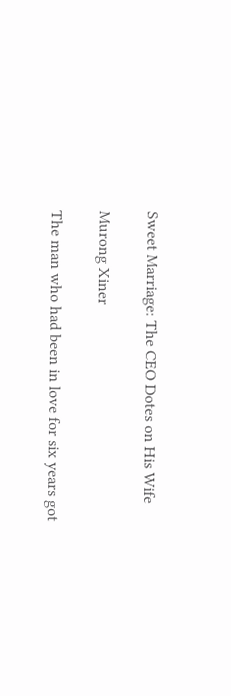Sweet Marriage: The CEO Dotes on His Wife

Murong Xiner

The man who had been in love for six years got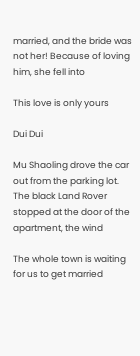married, and the bride was not her! Because of loving him, she fell into

This love is only yours

Dui Dui

Mu Shaoling drove the car out from the parking lot. The black Land Rover stopped at the door of the apartment, the wind

The whole town is waiting for us to get married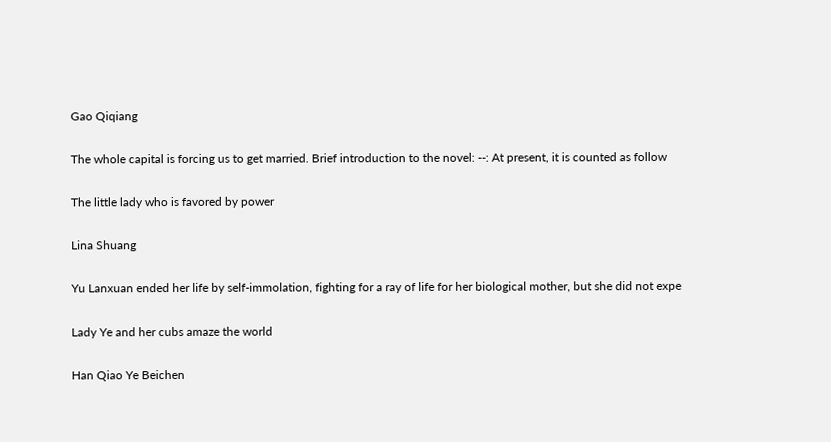Gao Qiqiang

The whole capital is forcing us to get married. Brief introduction to the novel: --: At present, it is counted as follow

The little lady who is favored by power

Lina Shuang

Yu Lanxuan ended her life by self-immolation, fighting for a ray of life for her biological mother, but she did not expe

Lady Ye and her cubs amaze the world

Han Qiao Ye Beichen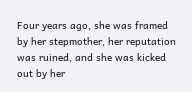Four years ago, she was framed by her stepmother, her reputation was ruined, and she was kicked out by her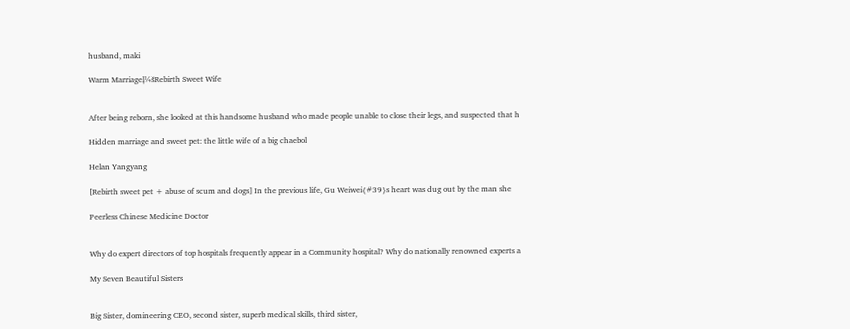husband, maki

Warm Marriageļ¼šRebirth Sweet Wife


After being reborn, she looked at this handsome husband who made people unable to close their legs, and suspected that h

Hidden marriage and sweet pet: the little wife of a big chaebol

Helan Yangyang

[Rebirth sweet pet + abuse of scum and dogs] In the previous life, Gu Weiwei{#39}s heart was dug out by the man she

Peerless Chinese Medicine Doctor


Why do expert directors of top hospitals frequently appear in a Community hospital? Why do nationally renowned experts a

My Seven Beautiful Sisters


Big Sister, domineering CEO, second sister, superb medical skills, third sister,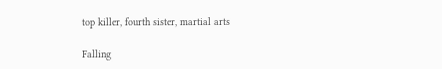top killer, fourth sister, martial arts

Falling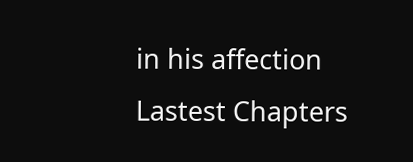in his affection Lastest Chapters